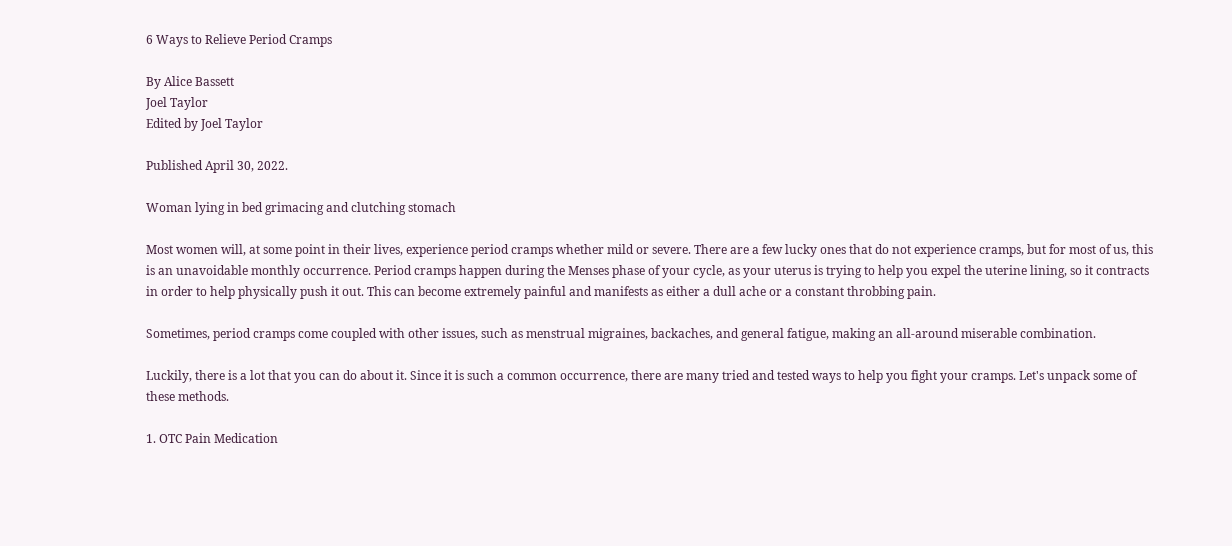6 Ways to Relieve Period Cramps

By Alice Bassett
Joel Taylor
Edited by Joel Taylor

Published April 30, 2022.

Woman lying in bed grimacing and clutching stomach

Most women will, at some point in their lives, experience period cramps whether mild or severe. There are a few lucky ones that do not experience cramps, but for most of us, this is an unavoidable monthly occurrence. Period cramps happen during the Menses phase of your cycle, as your uterus is trying to help you expel the uterine lining, so it contracts in order to help physically push it out. This can become extremely painful and manifests as either a dull ache or a constant throbbing pain.

Sometimes, period cramps come coupled with other issues, such as menstrual migraines, backaches, and general fatigue, making an all-around miserable combination.

Luckily, there is a lot that you can do about it. Since it is such a common occurrence, there are many tried and tested ways to help you fight your cramps. Let's unpack some of these methods.

1. OTC Pain Medication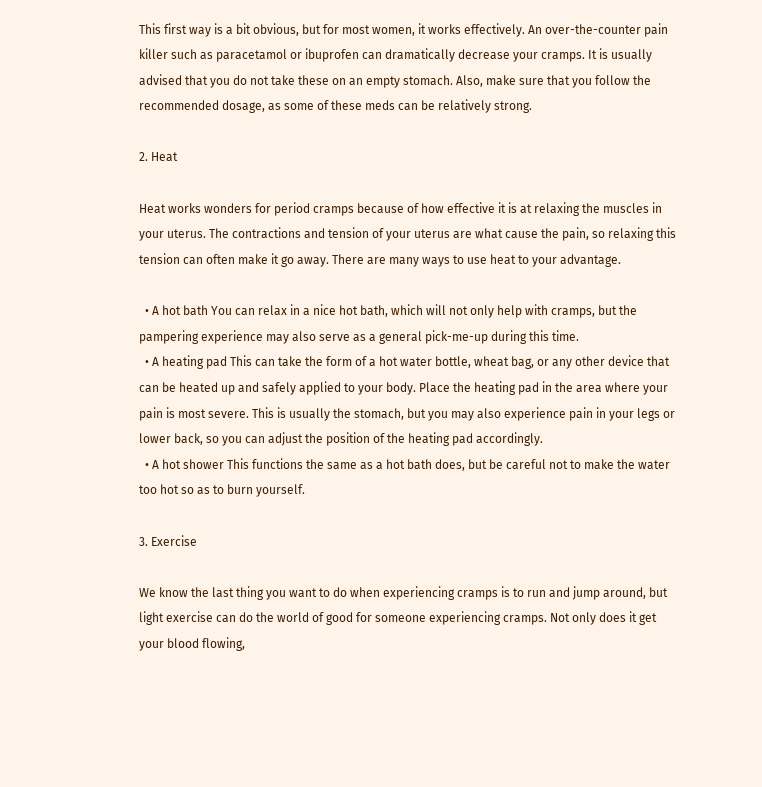This first way is a bit obvious, but for most women, it works effectively. An over-the-counter pain killer such as paracetamol or ibuprofen can dramatically decrease your cramps. It is usually advised that you do not take these on an empty stomach. Also, make sure that you follow the recommended dosage, as some of these meds can be relatively strong.

2. Heat

Heat works wonders for period cramps because of how effective it is at relaxing the muscles in your uterus. The contractions and tension of your uterus are what cause the pain, so relaxing this tension can often make it go away. There are many ways to use heat to your advantage.

  • A hot bath You can relax in a nice hot bath, which will not only help with cramps, but the pampering experience may also serve as a general pick-me-up during this time.
  • A heating pad This can take the form of a hot water bottle, wheat bag, or any other device that can be heated up and safely applied to your body. Place the heating pad in the area where your pain is most severe. This is usually the stomach, but you may also experience pain in your legs or lower back, so you can adjust the position of the heating pad accordingly.
  • A hot shower This functions the same as a hot bath does, but be careful not to make the water too hot so as to burn yourself.

3. Exercise

We know the last thing you want to do when experiencing cramps is to run and jump around, but light exercise can do the world of good for someone experiencing cramps. Not only does it get your blood flowing,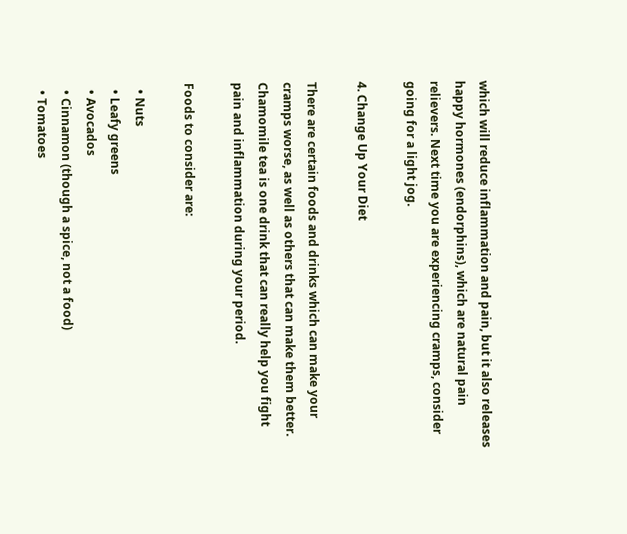which will reduce inflammation and pain, but it also releases happy hormones (endorphins), which are natural pain relievers. Next time you are experiencing cramps, consider going for a light jog.

4. Change Up Your Diet

There are certain foods and drinks which can make your cramps worse, as well as others that can make them better. Chamomile tea is one drink that can really help you fight pain and inflammation during your period.

Foods to consider are:

  • Nuts
  • Leafy greens
  • Avocados
  • Cinnamon (though a spice, not a food)
  • Tomatoes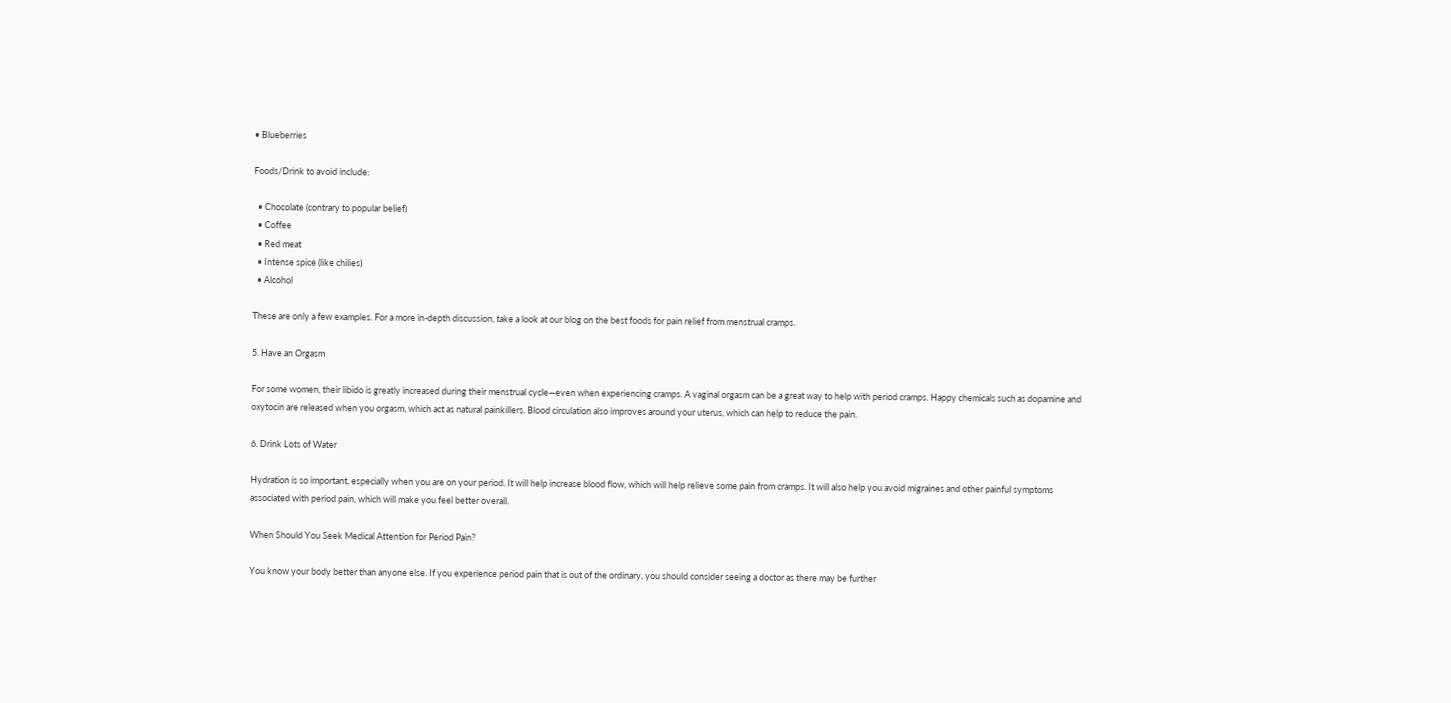• Blueberries

Foods/Drink to avoid include:

  • Chocolate (contrary to popular belief)
  • Coffee
  • Red meat
  • Intense spice (like chilies)
  • Alcohol

These are only a few examples. For a more in-depth discussion, take a look at our blog on the best foods for pain relief from menstrual cramps.

5. Have an Orgasm

For some women, their libido is greatly increased during their menstrual cycle—even when experiencing cramps. A vaginal orgasm can be a great way to help with period cramps. Happy chemicals such as dopamine and oxytocin are released when you orgasm, which act as natural painkillers. Blood circulation also improves around your uterus, which can help to reduce the pain.

6. Drink Lots of Water

Hydration is so important, especially when you are on your period. It will help increase blood flow, which will help relieve some pain from cramps. It will also help you avoid migraines and other painful symptoms associated with period pain, which will make you feel better overall.

When Should You Seek Medical Attention for Period Pain?

You know your body better than anyone else. If you experience period pain that is out of the ordinary, you should consider seeing a doctor as there may be further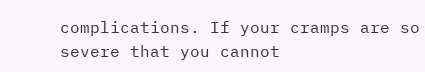complications. If your cramps are so severe that you cannot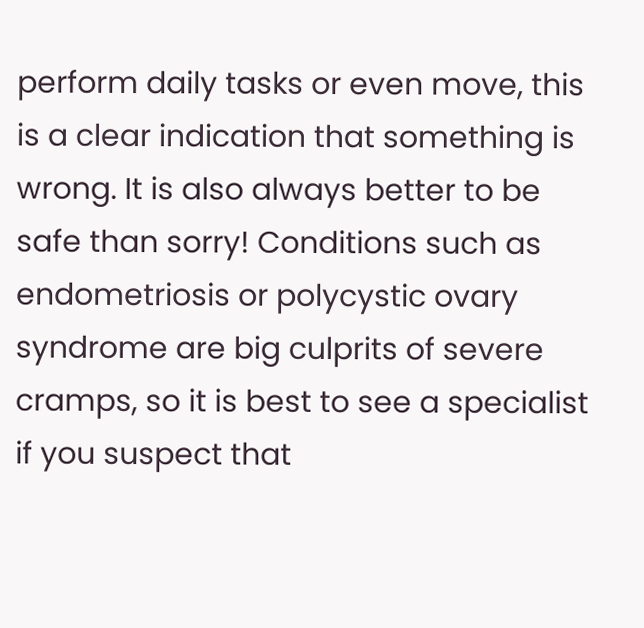perform daily tasks or even move, this is a clear indication that something is wrong. It is also always better to be safe than sorry! Conditions such as endometriosis or polycystic ovary syndrome are big culprits of severe cramps, so it is best to see a specialist if you suspect that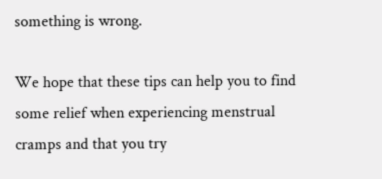something is wrong.

We hope that these tips can help you to find some relief when experiencing menstrual cramps and that you try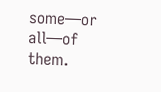some—or all—of them.